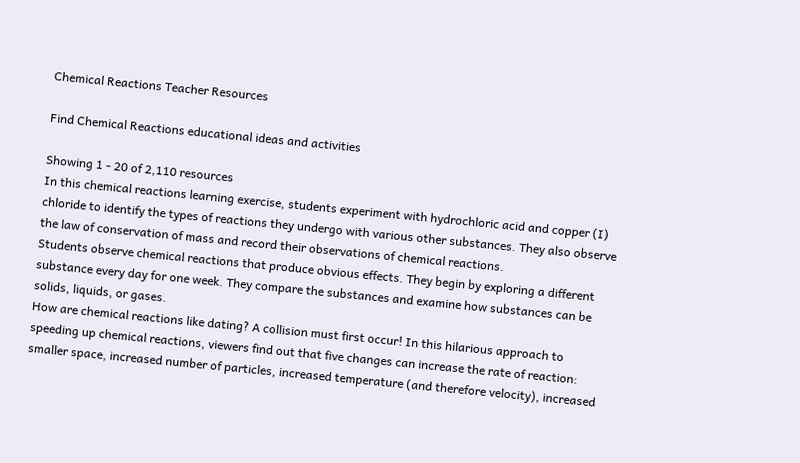Chemical Reactions Teacher Resources

Find Chemical Reactions educational ideas and activities

Showing 1 - 20 of 2,110 resources
In this chemical reactions learning exercise, students experiment with hydrochloric acid and copper (I) chloride to identify the types of reactions they undergo with various other substances. They also observe the law of conservation of mass and record their observations of chemical reactions.
Students observe chemical reactions that produce obvious effects. They begin by exploring a different substance every day for one week. They compare the substances and examine how substances can be solids, liquids, or gases.
How are chemical reactions like dating? A collision must first occur! In this hilarious approach to speeding up chemical reactions, viewers find out that five changes can increase the rate of reaction: smaller space, increased number of particles, increased temperature (and therefore velocity), increased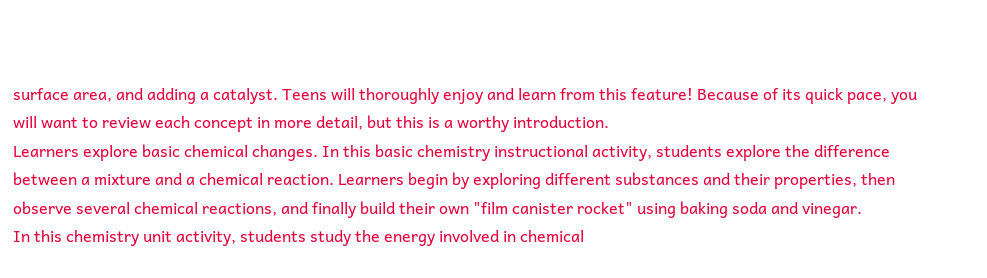surface area, and adding a catalyst. Teens will thoroughly enjoy and learn from this feature! Because of its quick pace, you will want to review each concept in more detail, but this is a worthy introduction.
Learners explore basic chemical changes. In this basic chemistry instructional activity, students explore the difference between a mixture and a chemical reaction. Learners begin by exploring different substances and their properties, then observe several chemical reactions, and finally build their own "film canister rocket" using baking soda and vinegar.
In this chemistry unit activity, students study the energy involved in chemical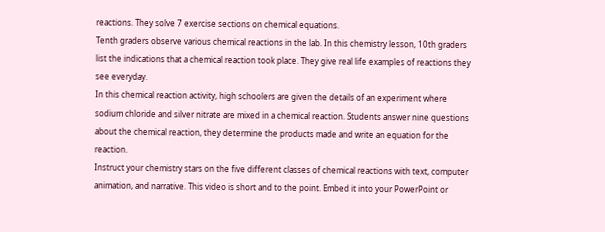reactions. They solve 7 exercise sections on chemical equations.
Tenth graders observe various chemical reactions in the lab. In this chemistry lesson, 10th graders list the indications that a chemical reaction took place. They give real life examples of reactions they see everyday.
In this chemical reaction activity, high schoolers are given the details of an experiment where sodium chloride and silver nitrate are mixed in a chemical reaction. Students answer nine questions about the chemical reaction, they determine the products made and write an equation for the reaction.
Instruct your chemistry stars on the five different classes of chemical reactions with text, computer animation, and narrative. This video is short and to the point. Embed it into your PowerPoint or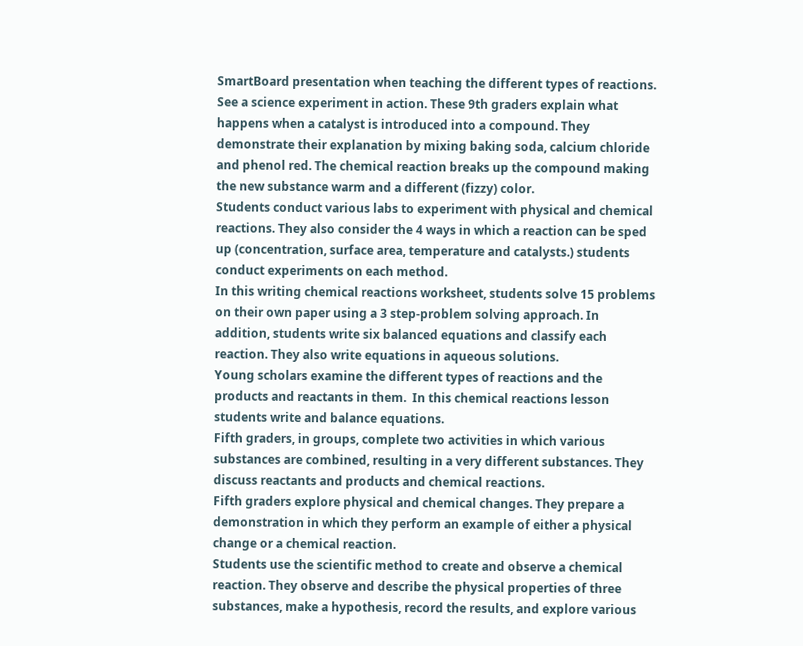SmartBoard presentation when teaching the different types of reactions.
See a science experiment in action. These 9th graders explain what happens when a catalyst is introduced into a compound. They demonstrate their explanation by mixing baking soda, calcium chloride and phenol red. The chemical reaction breaks up the compound making the new substance warm and a different (fizzy) color.
Students conduct various labs to experiment with physical and chemical reactions. They also consider the 4 ways in which a reaction can be sped up (concentration, surface area, temperature and catalysts.) students conduct experiments on each method.
In this writing chemical reactions worksheet, students solve 15 problems on their own paper using a 3 step-problem solving approach. In addition, students write six balanced equations and classify each reaction. They also write equations in aqueous solutions.
Young scholars examine the different types of reactions and the products and reactants in them.  In this chemical reactions lesson students write and balance equations.
Fifth graders, in groups, complete two activities in which various substances are combined, resulting in a very different substances. They discuss reactants and products and chemical reactions.
Fifth graders explore physical and chemical changes. They prepare a demonstration in which they perform an example of either a physical change or a chemical reaction.
Students use the scientific method to create and observe a chemical reaction. They observe and describe the physical properties of three substances, make a hypothesis, record the results, and explore various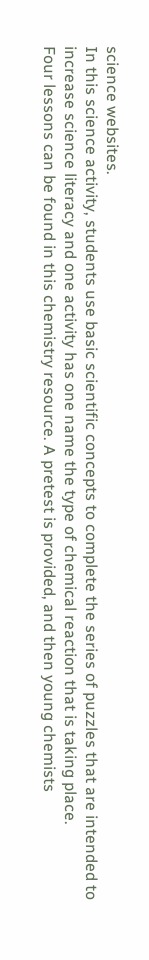science websites.
In this science activity, students use basic scientific concepts to complete the series of puzzles that are intended to increase science literacy and one activity has one name the type of chemical reaction that is taking place.
Four lessons can be found in this chemistry resource. A pretest is provided, and then young chemists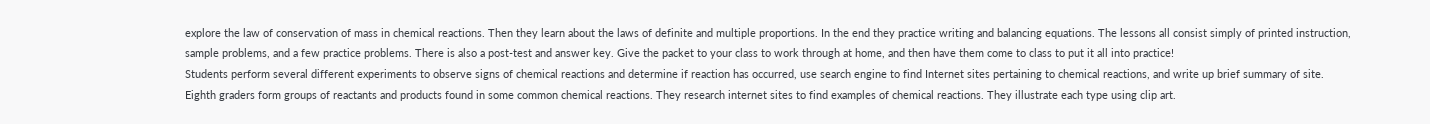explore the law of conservation of mass in chemical reactions. Then they learn about the laws of definite and multiple proportions. In the end they practice writing and balancing equations. The lessons all consist simply of printed instruction, sample problems, and a few practice problems. There is also a post-test and answer key. Give the packet to your class to work through at home, and then have them come to class to put it all into practice!
Students perform several different experiments to observe signs of chemical reactions and determine if reaction has occurred, use search engine to find Internet sites pertaining to chemical reactions, and write up brief summary of site.
Eighth graders form groups of reactants and products found in some common chemical reactions. They research internet sites to find examples of chemical reactions. They illustrate each type using clip art.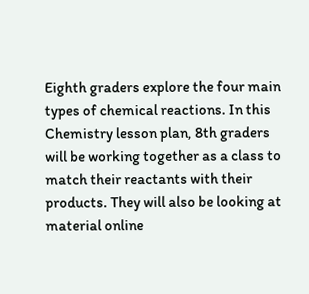Eighth graders explore the four main types of chemical reactions. In this Chemistry lesson plan, 8th graders will be working together as a class to match their reactants with their products. They will also be looking at material online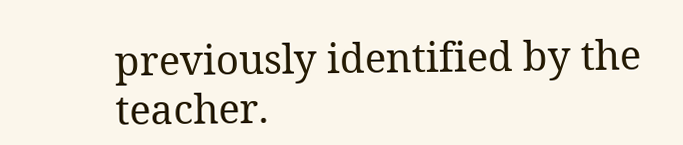previously identified by the teacher.